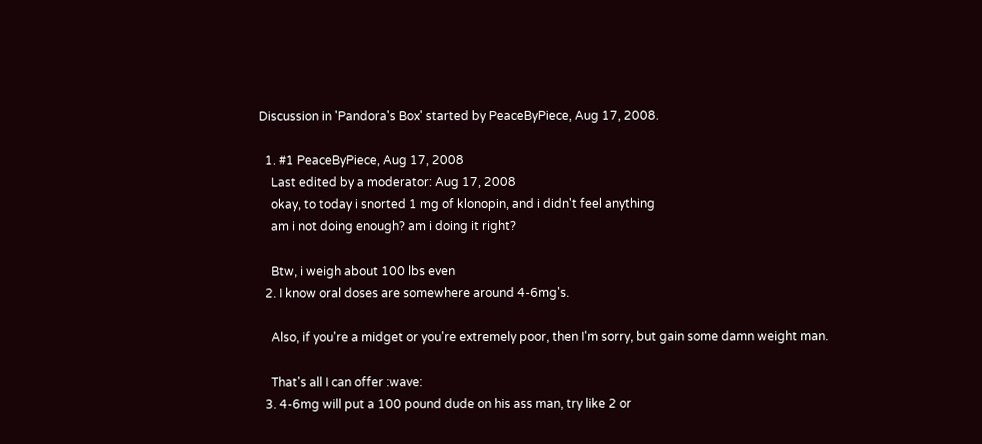Discussion in 'Pandora's Box' started by PeaceByPiece, Aug 17, 2008.

  1. #1 PeaceByPiece, Aug 17, 2008
    Last edited by a moderator: Aug 17, 2008
    okay, to today i snorted 1 mg of klonopin, and i didn't feel anything
    am i not doing enough? am i doing it right?

    Btw, i weigh about 100 lbs even
  2. I know oral doses are somewhere around 4-6mg's.

    Also, if you're a midget or you're extremely poor, then I'm sorry, but gain some damn weight man.

    That's all I can offer :wave:
  3. 4-6mg will put a 100 pound dude on his ass man, try like 2 or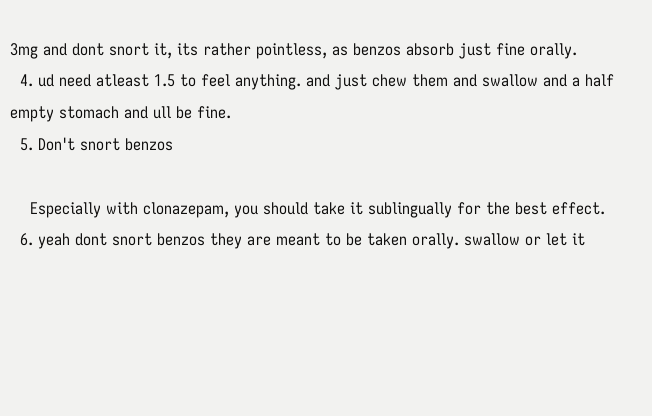3mg and dont snort it, its rather pointless, as benzos absorb just fine orally.
  4. ud need atleast 1.5 to feel anything. and just chew them and swallow and a half empty stomach and ull be fine.
  5. Don't snort benzos

    Especially with clonazepam, you should take it sublingually for the best effect.
  6. yeah dont snort benzos they are meant to be taken orally. swallow or let it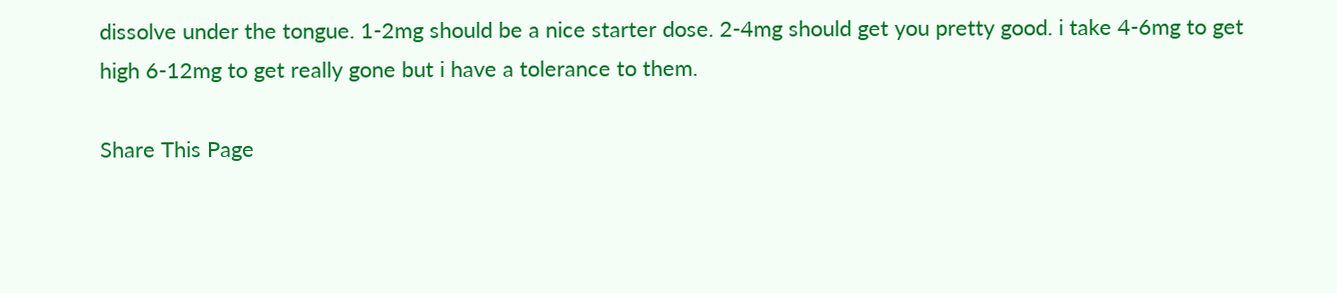dissolve under the tongue. 1-2mg should be a nice starter dose. 2-4mg should get you pretty good. i take 4-6mg to get high 6-12mg to get really gone but i have a tolerance to them.

Share This Page